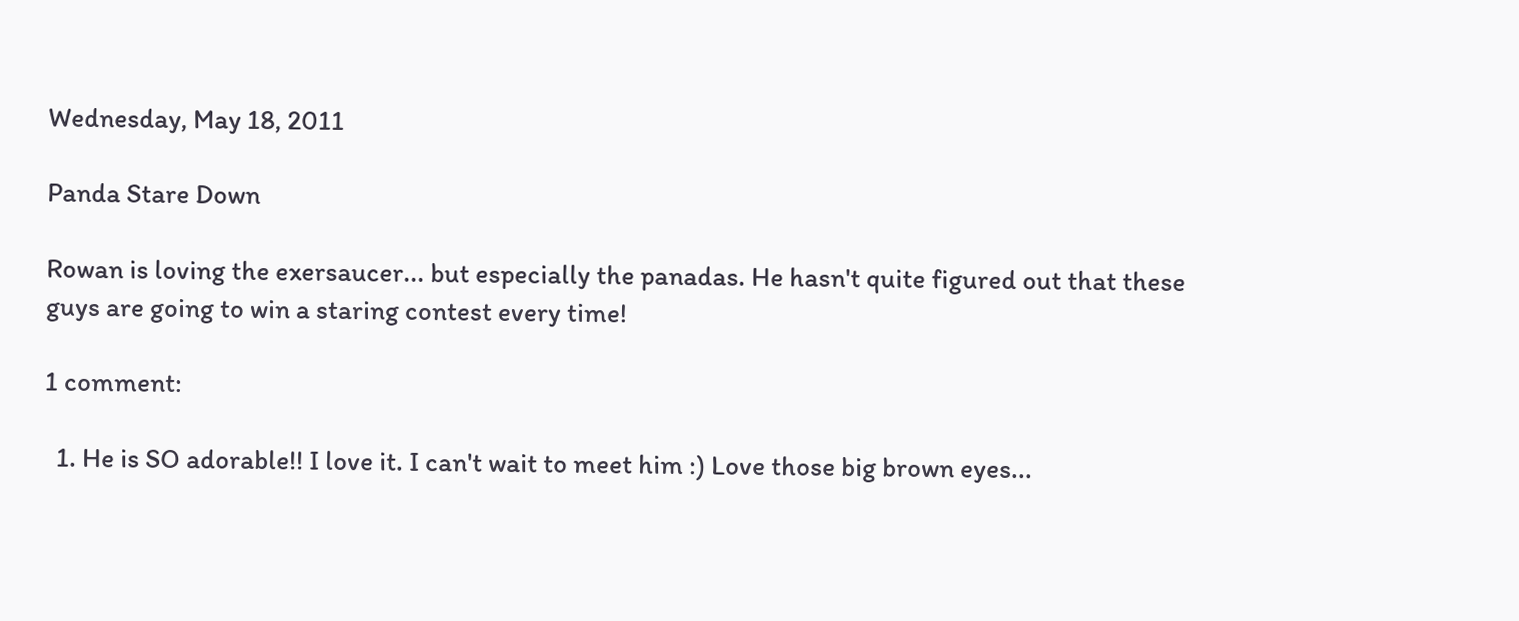Wednesday, May 18, 2011

Panda Stare Down

Rowan is loving the exersaucer... but especially the panadas. He hasn't quite figured out that these guys are going to win a staring contest every time!

1 comment:

  1. He is SO adorable!! I love it. I can't wait to meet him :) Love those big brown eyes...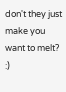don't they just make you want to melt? :)